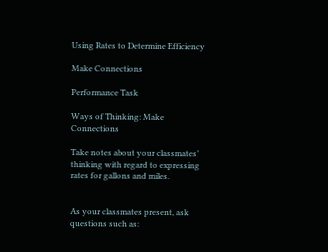Using Rates to Determine Efficiency

Make Connections

Performance Task

Ways of Thinking: Make Connections

Take notes about your classmates’ thinking with regard to expressing rates for gallons and miles.


As your classmates present, ask questions such as: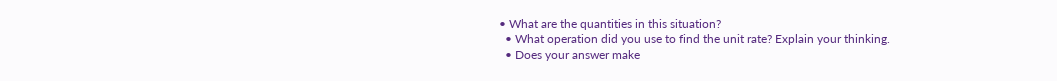• What are the quantities in this situation?
  • What operation did you use to find the unit rate? Explain your thinking.
  • Does your answer make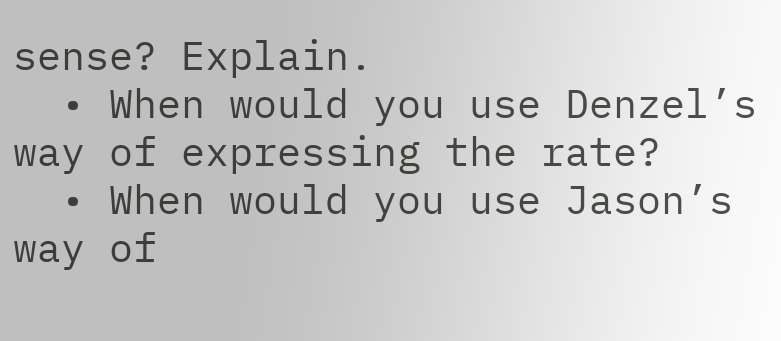sense? Explain.
  • When would you use Denzel’s way of expressing the rate?
  • When would you use Jason’s way of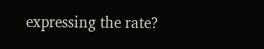expressing the rate?